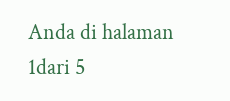Anda di halaman 1dari 5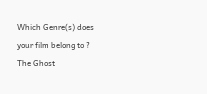Which Genre(s) does your film belong to ?
The Ghost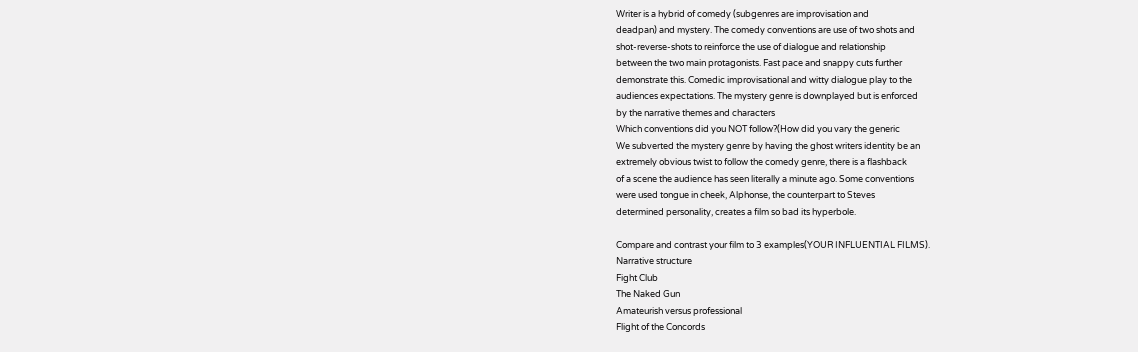Writer is a hybrid of comedy (subgenres are improvisation and
deadpan) and mystery. The comedy conventions are use of two shots and
shot-reverse-shots to reinforce the use of dialogue and relationship
between the two main protagonists. Fast pace and snappy cuts further
demonstrate this. Comedic improvisational and witty dialogue play to the
audiences expectations. The mystery genre is downplayed but is enforced
by the narrative themes and characters
Which conventions did you NOT follow?(How did you vary the generic
We subverted the mystery genre by having the ghost writers identity be an
extremely obvious twist to follow the comedy genre, there is a flashback
of a scene the audience has seen literally a minute ago. Some conventions
were used tongue in cheek, Alphonse, the counterpart to Steves
determined personality, creates a film so bad its hyperbole.

Compare and contrast your film to 3 examples(YOUR INFLUENTIAL FILMS).
Narrative structure
Fight Club
The Naked Gun
Amateurish versus professional
Flight of the Concords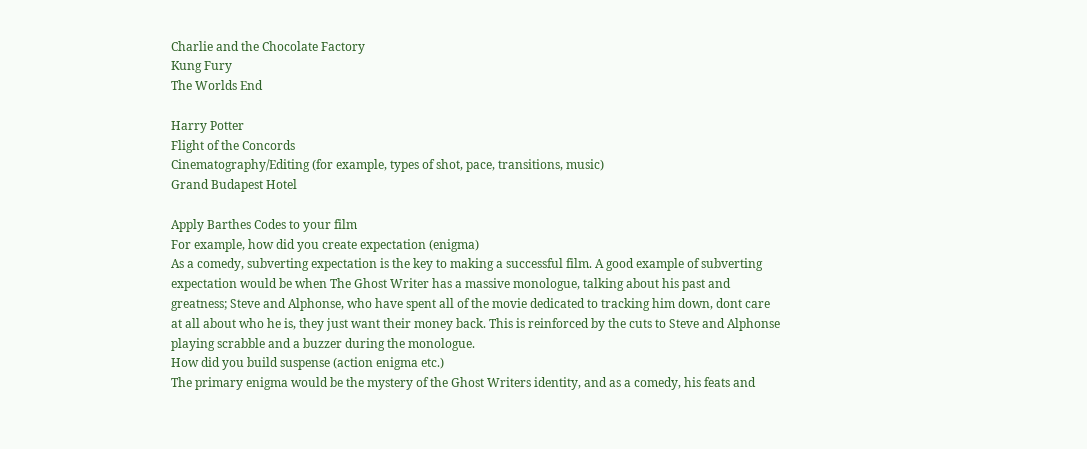Charlie and the Chocolate Factory
Kung Fury
The Worlds End

Harry Potter
Flight of the Concords
Cinematography/Editing (for example, types of shot, pace, transitions, music)
Grand Budapest Hotel

Apply Barthes Codes to your film
For example, how did you create expectation (enigma)
As a comedy, subverting expectation is the key to making a successful film. A good example of subverting
expectation would be when The Ghost Writer has a massive monologue, talking about his past and
greatness; Steve and Alphonse, who have spent all of the movie dedicated to tracking him down, dont care
at all about who he is, they just want their money back. This is reinforced by the cuts to Steve and Alphonse
playing scrabble and a buzzer during the monologue.
How did you build suspense (action enigma etc.)
The primary enigma would be the mystery of the Ghost Writers identity, and as a comedy, his feats and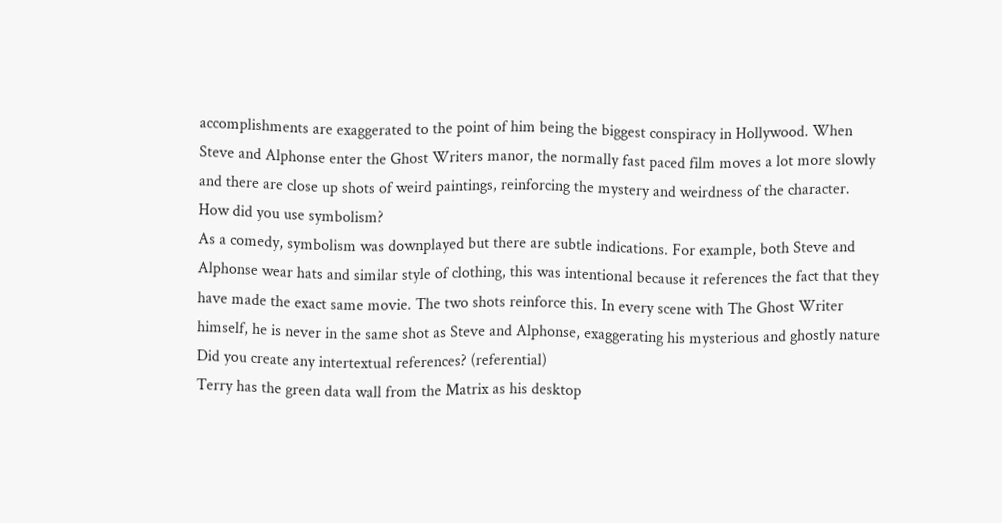accomplishments are exaggerated to the point of him being the biggest conspiracy in Hollywood. When
Steve and Alphonse enter the Ghost Writers manor, the normally fast paced film moves a lot more slowly
and there are close up shots of weird paintings, reinforcing the mystery and weirdness of the character.
How did you use symbolism?
As a comedy, symbolism was downplayed but there are subtle indications. For example, both Steve and
Alphonse wear hats and similar style of clothing, this was intentional because it references the fact that they
have made the exact same movie. The two shots reinforce this. In every scene with The Ghost Writer
himself, he is never in the same shot as Steve and Alphonse, exaggerating his mysterious and ghostly nature
Did you create any intertextual references? (referential)
Terry has the green data wall from the Matrix as his desktop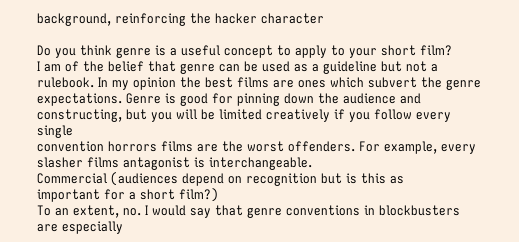background, reinforcing the hacker character

Do you think genre is a useful concept to apply to your short film?
I am of the belief that genre can be used as a guideline but not a
rulebook. In my opinion the best films are ones which subvert the genre
expectations. Genre is good for pinning down the audience and
constructing, but you will be limited creatively if you follow every single
convention horrors films are the worst offenders. For example, every
slasher films antagonist is interchangeable.
Commercial (audiences depend on recognition but is this as
important for a short film?)
To an extent, no. I would say that genre conventions in blockbusters
are especially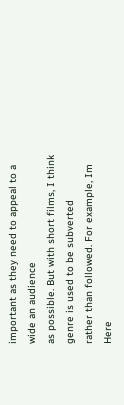important as they need to appeal to a wide an audience
as possible. But with short films, I think genre is used to be subverted
rather than followed. For example, Im Here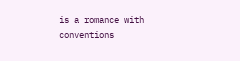is a romance with
conventions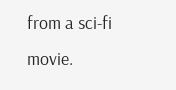from a sci-fi movie.